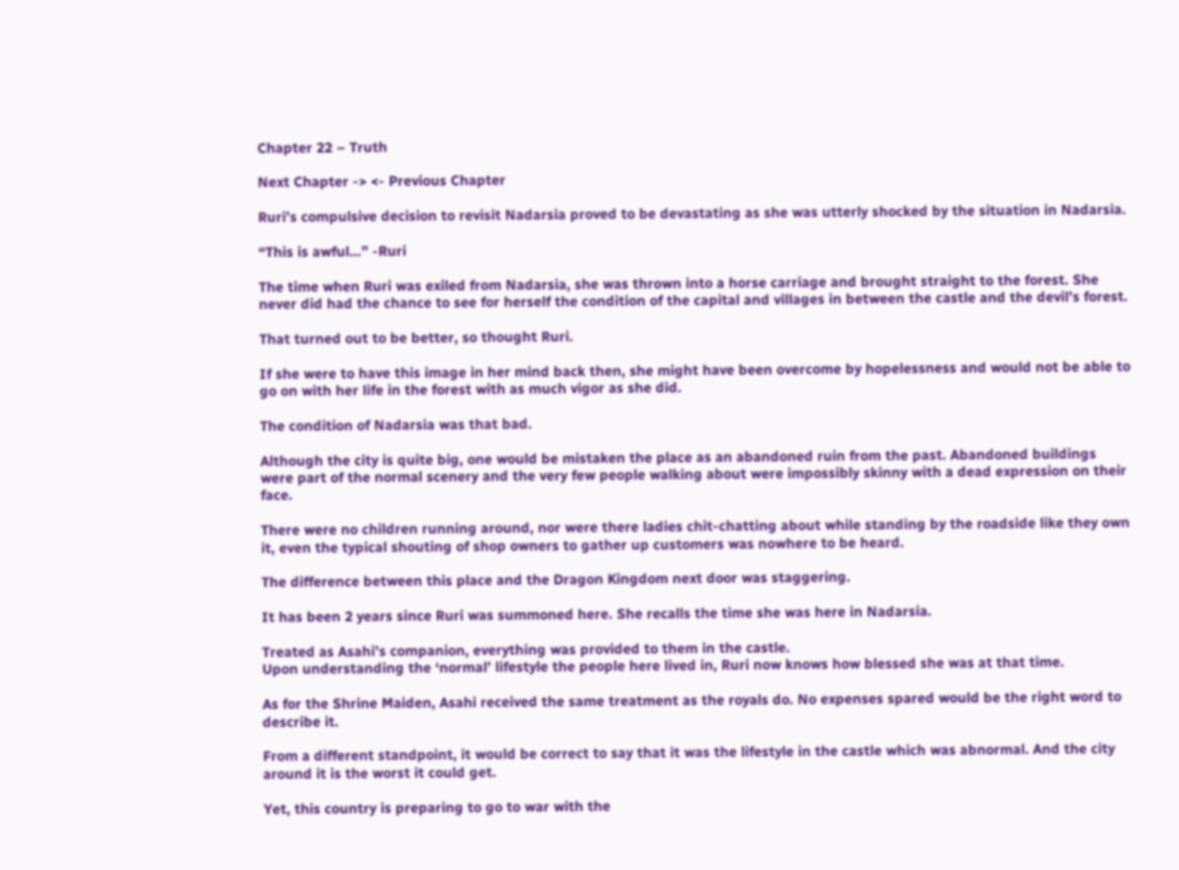Chapter 22 – Truth

Next Chapter -> <- Previous Chapter

Ruri’s compulsive decision to revisit Nadarsia proved to be devastating as she was utterly shocked by the situation in Nadarsia.

“This is awful…” -Ruri

The time when Ruri was exiled from Nadarsia, she was thrown into a horse carriage and brought straight to the forest. She never did had the chance to see for herself the condition of the capital and villages in between the castle and the devil’s forest.

That turned out to be better, so thought Ruri.

If she were to have this image in her mind back then, she might have been overcome by hopelessness and would not be able to go on with her life in the forest with as much vigor as she did.

The condition of Nadarsia was that bad.

Although the city is quite big, one would be mistaken the place as an abandoned ruin from the past. Abandoned buildings were part of the normal scenery and the very few people walking about were impossibly skinny with a dead expression on their face.

There were no children running around, nor were there ladies chit-chatting about while standing by the roadside like they own it, even the typical shouting of shop owners to gather up customers was nowhere to be heard.

The difference between this place and the Dragon Kingdom next door was staggering.

It has been 2 years since Ruri was summoned here. She recalls the time she was here in Nadarsia.

Treated as Asahi’s companion, everything was provided to them in the castle.
Upon understanding the ‘normal’ lifestyle the people here lived in, Ruri now knows how blessed she was at that time.

As for the Shrine Maiden, Asahi received the same treatment as the royals do. No expenses spared would be the right word to describe it.

From a different standpoint, it would be correct to say that it was the lifestyle in the castle which was abnormal. And the city around it is the worst it could get.

Yet, this country is preparing to go to war with the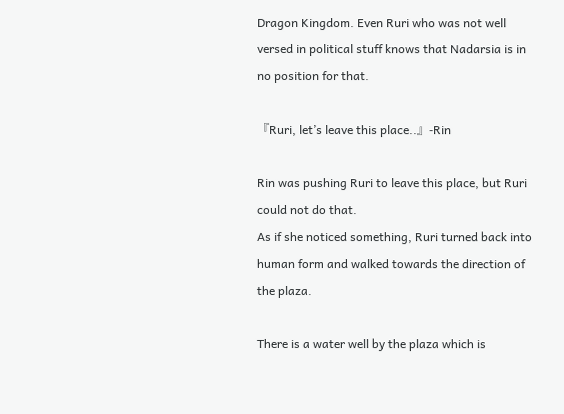Dragon Kingdom. Even Ruri who was not well versed in political stuff knows that Nadarsia is in no position for that.

『Ruri, let’s leave this place..』-Rin

Rin was pushing Ruri to leave this place, but Ruri could not do that.
As if she noticed something, Ruri turned back into human form and walked towards the direction of the plaza.

There is a water well by the plaza which is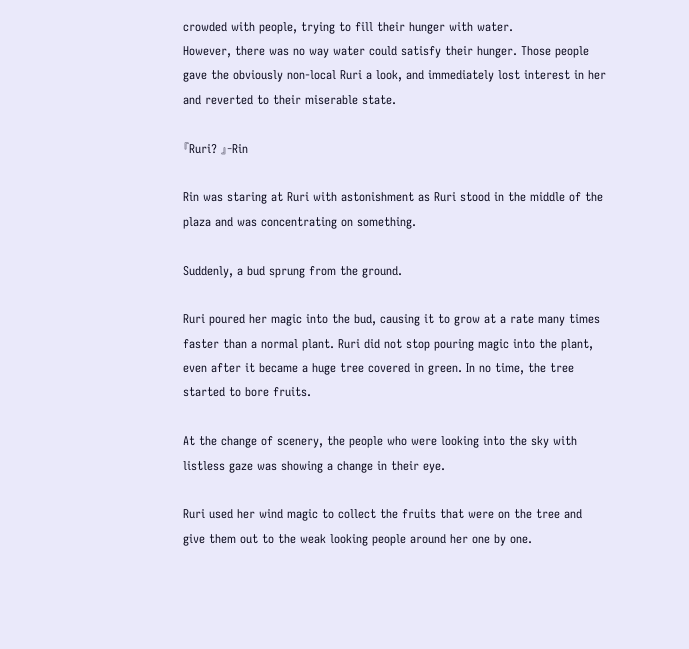crowded with people, trying to fill their hunger with water.
However, there was no way water could satisfy their hunger. Those people gave the obviously non-local Ruri a look, and immediately lost interest in her and reverted to their miserable state.

『Ruri? 』-Rin

Rin was staring at Ruri with astonishment as Ruri stood in the middle of the plaza and was concentrating on something.

Suddenly, a bud sprung from the ground.

Ruri poured her magic into the bud, causing it to grow at a rate many times faster than a normal plant. Ruri did not stop pouring magic into the plant, even after it became a huge tree covered in green. In no time, the tree started to bore fruits.

At the change of scenery, the people who were looking into the sky with listless gaze was showing a change in their eye.

Ruri used her wind magic to collect the fruits that were on the tree and give them out to the weak looking people around her one by one.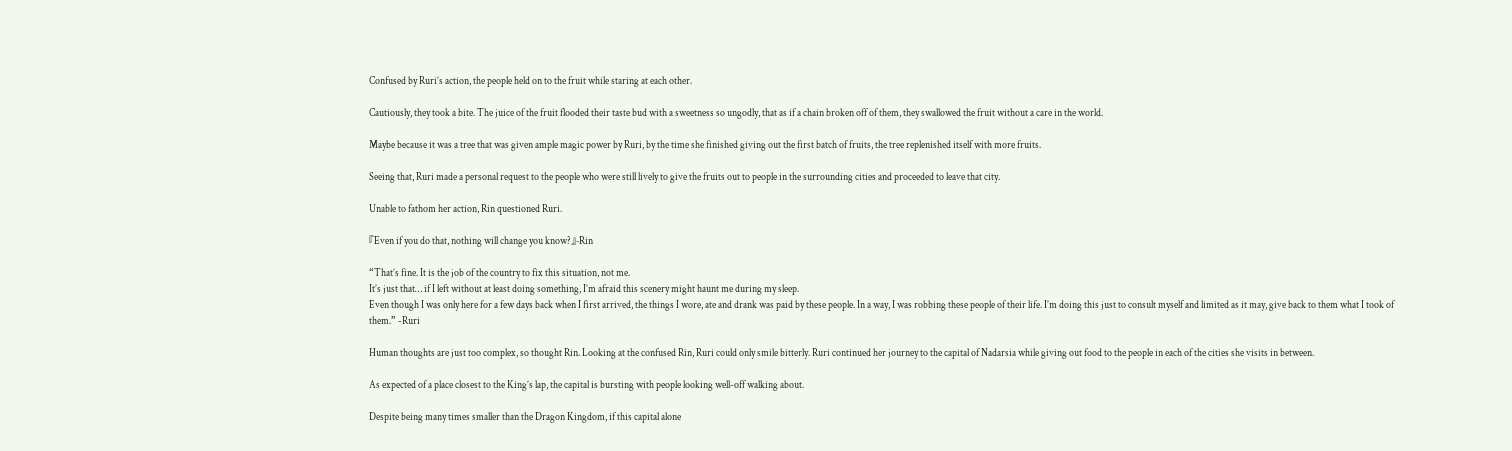Confused by Ruri’s action, the people held on to the fruit while staring at each other.

Cautiously, they took a bite. The juice of the fruit flooded their taste bud with a sweetness so ungodly, that as if a chain broken off of them, they swallowed the fruit without a care in the world.

Maybe because it was a tree that was given ample magic power by Ruri, by the time she finished giving out the first batch of fruits, the tree replenished itself with more fruits.

Seeing that, Ruri made a personal request to the people who were still lively to give the fruits out to people in the surrounding cities and proceeded to leave that city.

Unable to fathom her action, Rin questioned Ruri.

『Even if you do that, nothing will change you know?』-Rin

“That’s fine. It is the job of the country to fix this situation, not me.
It’s just that… if I left without at least doing something, I’m afraid this scenery might haunt me during my sleep.
Even though I was only here for a few days back when I first arrived, the things I wore, ate and drank was paid by these people. In a way, I was robbing these people of their life. I’m doing this just to consult myself and limited as it may, give back to them what I took of them.” -Ruri

Human thoughts are just too complex, so thought Rin. Looking at the confused Rin, Ruri could only smile bitterly. Ruri continued her journey to the capital of Nadarsia while giving out food to the people in each of the cities she visits in between.

As expected of a place closest to the King’s lap, the capital is bursting with people looking well-off walking about.

Despite being many times smaller than the Dragon Kingdom, if this capital alone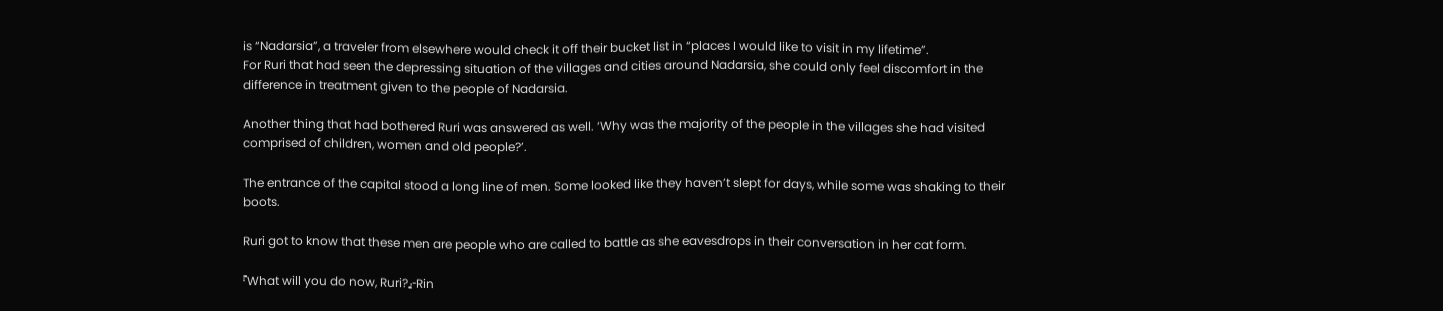is “Nadarsia”, a traveler from elsewhere would check it off their bucket list in “places I would like to visit in my lifetime”.
For Ruri that had seen the depressing situation of the villages and cities around Nadarsia, she could only feel discomfort in the difference in treatment given to the people of Nadarsia.

Another thing that had bothered Ruri was answered as well. ‘Why was the majority of the people in the villages she had visited comprised of children, women and old people?’.

The entrance of the capital stood a long line of men. Some looked like they haven’t slept for days, while some was shaking to their boots.

Ruri got to know that these men are people who are called to battle as she eavesdrops in their conversation in her cat form.

『What will you do now, Ruri?』-Rin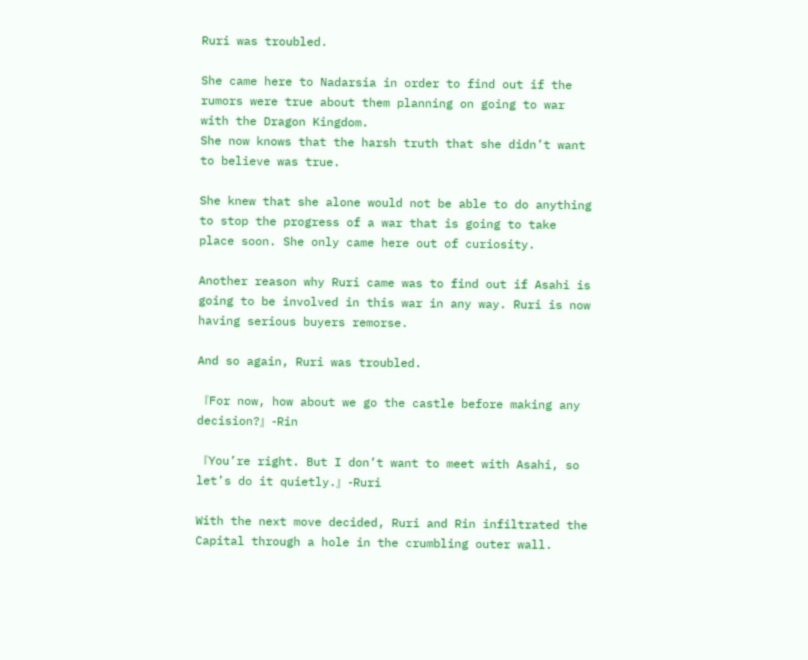Ruri was troubled.

She came here to Nadarsia in order to find out if the rumors were true about them planning on going to war with the Dragon Kingdom.
She now knows that the harsh truth that she didn’t want to believe was true.

She knew that she alone would not be able to do anything to stop the progress of a war that is going to take place soon. She only came here out of curiosity.

Another reason why Ruri came was to find out if Asahi is going to be involved in this war in any way. Ruri is now having serious buyers remorse.

And so again, Ruri was troubled.

『For now, how about we go the castle before making any decision?』-Rin

『You’re right. But I don’t want to meet with Asahi, so let’s do it quietly.』-Ruri

With the next move decided, Ruri and Rin infiltrated the Capital through a hole in the crumbling outer wall.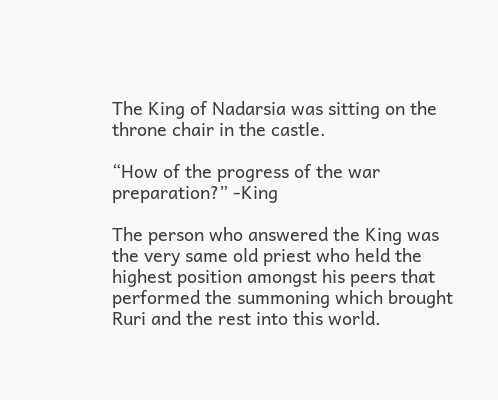The King of Nadarsia was sitting on the throne chair in the castle.

“How of the progress of the war preparation?” -King

The person who answered the King was the very same old priest who held the highest position amongst his peers that performed the summoning which brought Ruri and the rest into this world.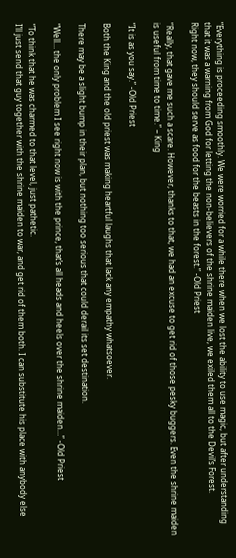“Everything is proceeding smoothly. We were worried for a while there when we lost the ability to use magic, but after understanding that it was a warning from God for letting the non-believers of the shrine maiden live, we exiled them all to the Devil’s Forest.
Right now, they should serve as food for the beasts in the forest.” -Old Priest

“Really, that gave me such a scare. However, thanks to that, we had an excuse to get rid of those pesky buggers. Even the shrine maiden is useful from time to time.” – King

“It is as you say.” -Old Priest

Both the King and the old priest was making heartful laughs that lack any empathy whatsoever.

There may be a slight bump in their plan, but nothing too serious that could derail its set destination.

“Well… the only problem I see right now is with the prince, that’s all heads and heels over the shrine maiden…” -Old Priest

“To think that he was charmed to that level, just pathetic.
I’ll just send that guy together with the shrine maiden to war, and get rid of them both. I can substitute his place with anybody else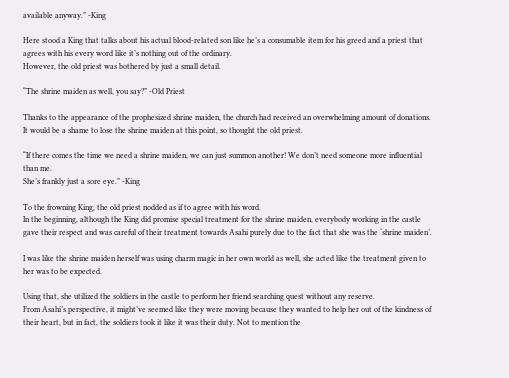available anyway.” -King

Here stood a King that talks about his actual blood-related son like he’s a consumable item for his greed and a priest that agrees with his every word like it’s nothing out of the ordinary.
However, the old priest was bothered by just a small detail.

“The shrine maiden as well, you say?” -Old Priest

Thanks to the appearance of the prophesized shrine maiden, the church had received an overwhelming amount of donations.
It would be a shame to lose the shrine maiden at this point, so thought the old priest.

“If there comes the time we need a shrine maiden, we can just summon another! We don’t need someone more influential than me.
She’s frankly just a sore eye.” -King

To the frowning King, the old priest nodded as if to agree with his word.
In the beginning, although the King did promise special treatment for the shrine maiden, everybody working in the castle gave their respect and was careful of their treatment towards Asahi purely due to the fact that she was the ‘shrine maiden’.

I was like the shrine maiden herself was using charm magic in her own world as well, she acted like the treatment given to her was to be expected.

Using that, she utilized the soldiers in the castle to perform her friend searching quest without any reserve.
From Asahi’s perspective, it might’ve seemed like they were moving because they wanted to help her out of the kindness of their heart, but in fact, the soldiers took it like it was their duty. Not to mention the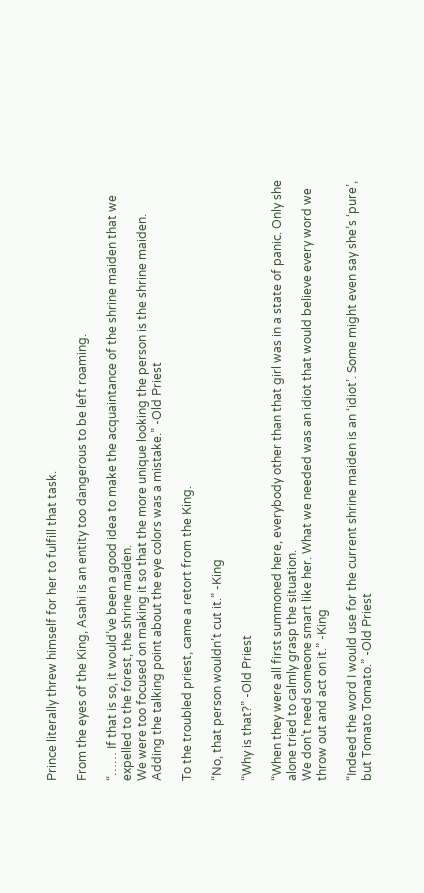Prince literally threw himself for her to fulfill that task.

From the eyes of the King, Asahi is an entity too dangerous to be left roaming.

“…… If that is so, it would’ve been a good idea to make the acquaintance of the shrine maiden that we expelled to the forest, the shrine maiden.
We were too focused on making it so that the more unique looking the person is the shrine maiden. Adding the talking point about the eye colors was a mistake.” -Old Priest

To the troubled priest, came a retort from the King.

“No, that person wouldn’t cut it.” -King

“Why is that?” -Old Priest

“When they were all first summoned here, everybody other than that girl was in a state of panic. Only she alone tried to calmly grasp the situation.
We don’t need someone smart like her. What we needed was an idiot that would believe every word we throw out and act on it.” -King

“Indeed the word I would use for the current shrine maiden is an ‘idiot’. Some might even say she’s ‘pure’, but Tomato Tomato.” -Old Priest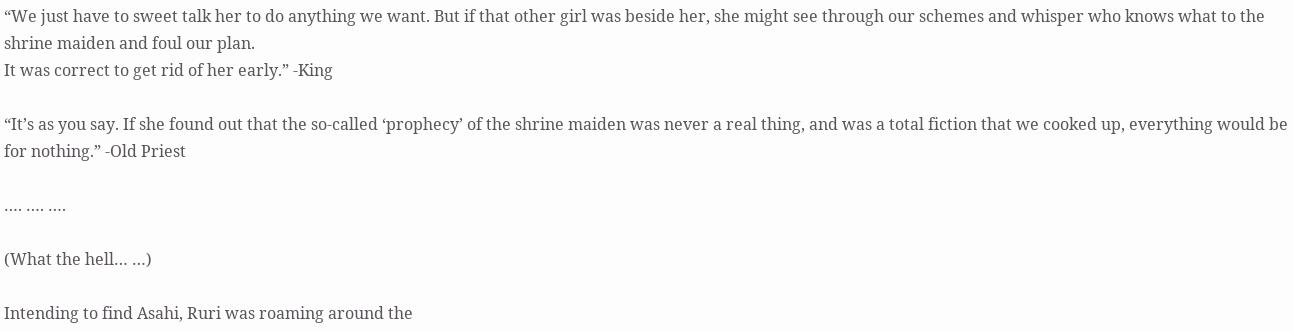“We just have to sweet talk her to do anything we want. But if that other girl was beside her, she might see through our schemes and whisper who knows what to the shrine maiden and foul our plan.
It was correct to get rid of her early.” -King

“It’s as you say. If she found out that the so-called ‘prophecy’ of the shrine maiden was never a real thing, and was a total fiction that we cooked up, everything would be for nothing.” -Old Priest

…. …. ….

(What the hell… …)

Intending to find Asahi, Ruri was roaming around the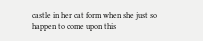castle in her cat form when she just so happen to come upon this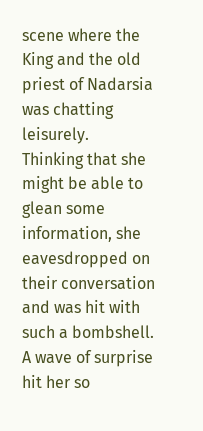scene where the King and the old priest of Nadarsia was chatting leisurely.
Thinking that she might be able to glean some information, she eavesdropped on their conversation and was hit with such a bombshell.
A wave of surprise hit her so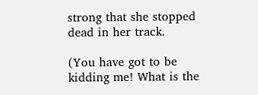strong that she stopped dead in her track.

(You have got to be kidding me! What is the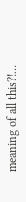meaning of all this?!…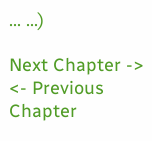… …)

Next Chapter -> <- Previous Chapter